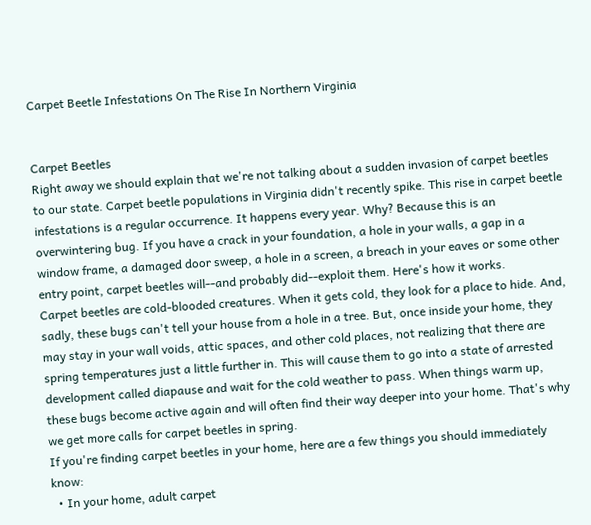Carpet Beetle Infestations On The Rise In Northern Virginia


Carpet Beetles
Right away we should explain that we're not talking about a sudden invasion of carpet beetles to our state. Carpet beetle populations in Virginia didn't recently spike. This rise in carpet beetle infestations is a regular occurrence. It happens every year. Why? Because this is an overwintering bug. If you have a crack in your foundation, a hole in your walls, a gap in a window frame, a damaged door sweep, a hole in a screen, a breach in your eaves or some other entry point, carpet beetles will--and probably did--exploit them. Here's how it works.
Carpet beetles are cold-blooded creatures. When it gets cold, they look for a place to hide. And, sadly, these bugs can't tell your house from a hole in a tree. But, once inside your home, they may stay in your wall voids, attic spaces, and other cold places, not realizing that there are spring temperatures just a little further in. This will cause them to go into a state of arrested development called diapause and wait for the cold weather to pass. When things warm up, these bugs become active again and will often find their way deeper into your home. That's why we get more calls for carpet beetles in spring.
If you're finding carpet beetles in your home, here are a few things you should immediately know:
  • In your home, adult carpet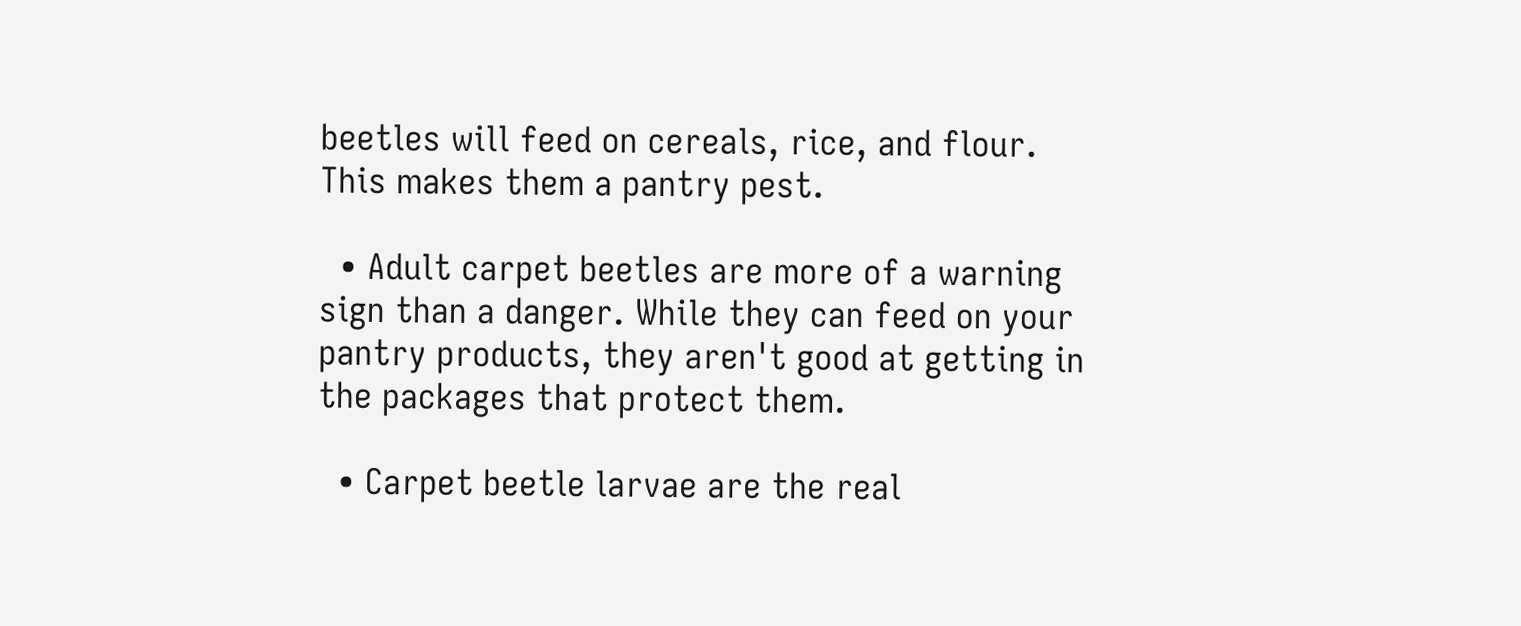beetles will feed on cereals, rice, and flour. This makes them a pantry pest.

  • Adult carpet beetles are more of a warning sign than a danger. While they can feed on your pantry products, they aren't good at getting in the packages that protect them.

  • Carpet beetle larvae are the real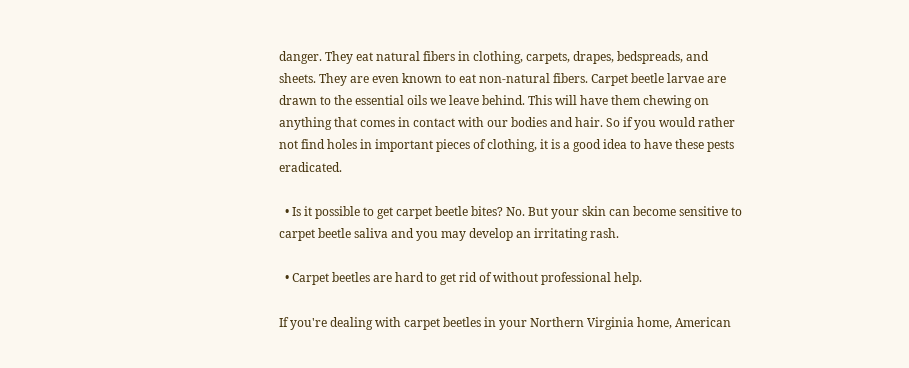danger. They eat natural fibers in clothing, carpets, drapes, bedspreads, and sheets. They are even known to eat non-natural fibers. Carpet beetle larvae are drawn to the essential oils we leave behind. This will have them chewing on anything that comes in contact with our bodies and hair. So if you would rather not find holes in important pieces of clothing, it is a good idea to have these pests eradicated.

  • Is it possible to get carpet beetle bites? No. But your skin can become sensitive to carpet beetle saliva and you may develop an irritating rash.

  • Carpet beetles are hard to get rid of without professional help.

If you're dealing with carpet beetles in your Northern Virginia home, American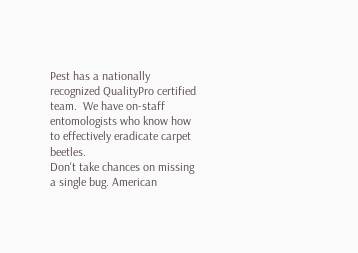Pest has a nationally recognized QualityPro certified team.  We have on-staff entomologists who know how to effectively eradicate carpet beetles.
Don't take chances on missing a single bug. American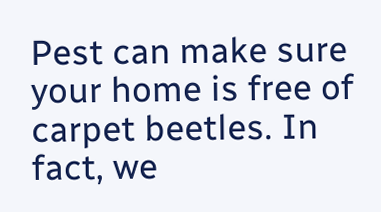Pest can make sure your home is free of carpet beetles. In fact, we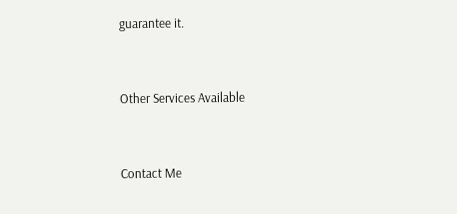guarantee it.


Other Services Available


Contact Me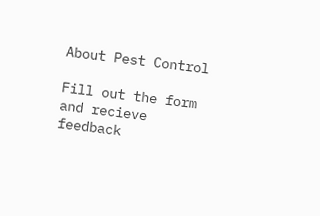About Pest Control

Fill out the form and recieve feedback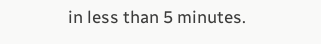in less than 5 minutes.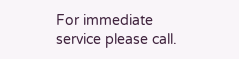For immediate service please call.